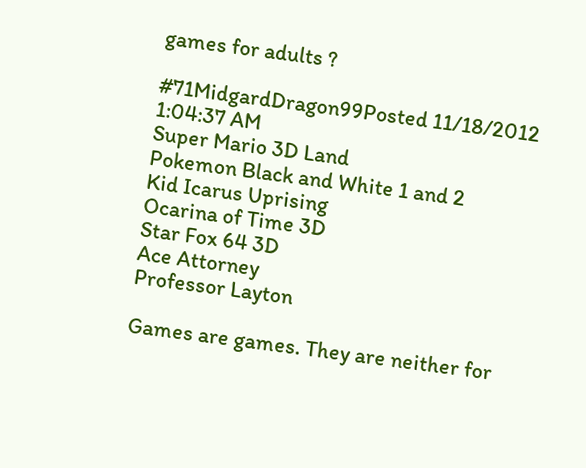games for adults ?

#71MidgardDragon99Posted 11/18/2012 1:04:37 AM
Super Mario 3D Land
Pokemon Black and White 1 and 2
Kid Icarus Uprising
Ocarina of Time 3D
Star Fox 64 3D
Ace Attorney
Professor Layton

Games are games. They are neither for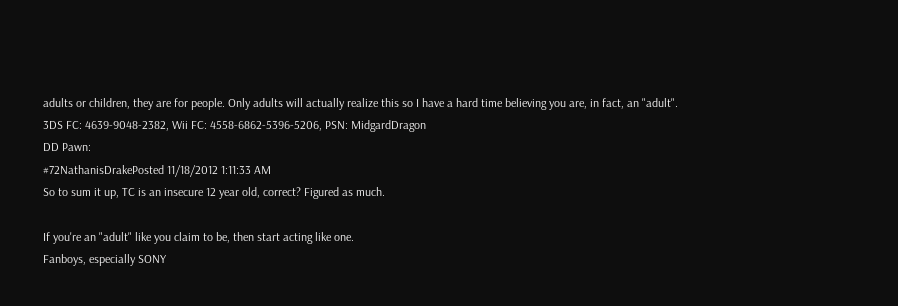adults or children, they are for people. Only adults will actually realize this so I have a hard time believing you are, in fact, an "adult".
3DS FC: 4639-9048-2382, Wii FC: 4558-6862-5396-5206, PSN: MidgardDragon
DD Pawn:
#72NathanisDrakePosted 11/18/2012 1:11:33 AM
So to sum it up, TC is an insecure 12 year old, correct? Figured as much.

If you're an "adult" like you claim to be, then start acting like one.
Fanboys, especially SONY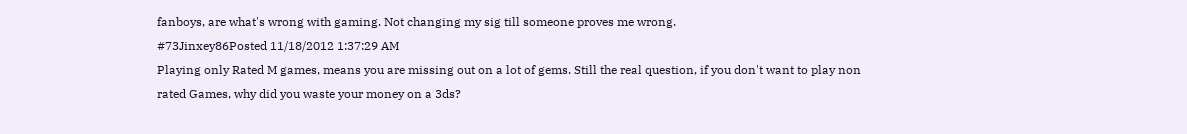fanboys, are what's wrong with gaming. Not changing my sig till someone proves me wrong.
#73Jinxey86Posted 11/18/2012 1:37:29 AM
Playing only Rated M games, means you are missing out on a lot of gems. Still the real question, if you don't want to play non rated Games, why did you waste your money on a 3ds?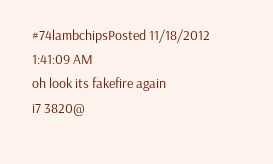#74lambchipsPosted 11/18/2012 1:41:09 AM
oh look its fakefire again
i7 3820@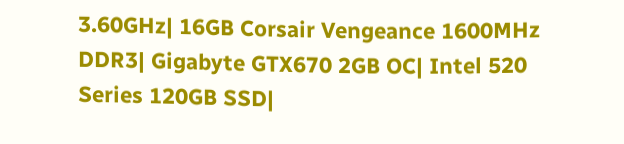3.60GHz| 16GB Corsair Vengeance 1600MHz DDR3| Gigabyte GTX670 2GB OC| Intel 520 Series 120GB SSD|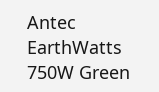Antec EarthWatts 750W Green